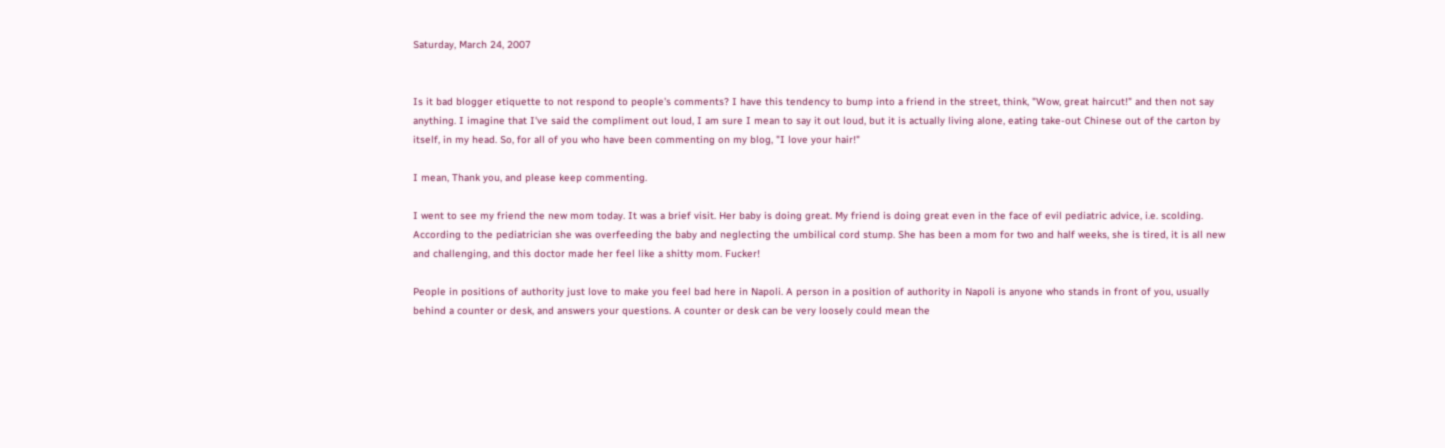Saturday, March 24, 2007


Is it bad blogger etiquette to not respond to people's comments? I have this tendency to bump into a friend in the street, think, "Wow, great haircut!" and then not say anything. I imagine that I've said the compliment out loud, I am sure I mean to say it out loud, but it is actually living alone, eating take-out Chinese out of the carton by itself, in my head. So, for all of you who have been commenting on my blog, "I love your hair!"

I mean, Thank you, and please keep commenting.

I went to see my friend the new mom today. It was a brief visit. Her baby is doing great. My friend is doing great even in the face of evil pediatric advice, i.e. scolding. According to the pediatrician she was overfeeding the baby and neglecting the umbilical cord stump. She has been a mom for two and half weeks, she is tired, it is all new and challenging, and this doctor made her feel like a shitty mom. Fucker!

People in positions of authority just love to make you feel bad here in Napoli. A person in a position of authority in Napoli is anyone who stands in front of you, usually behind a counter or desk, and answers your questions. A counter or desk can be very loosely could mean the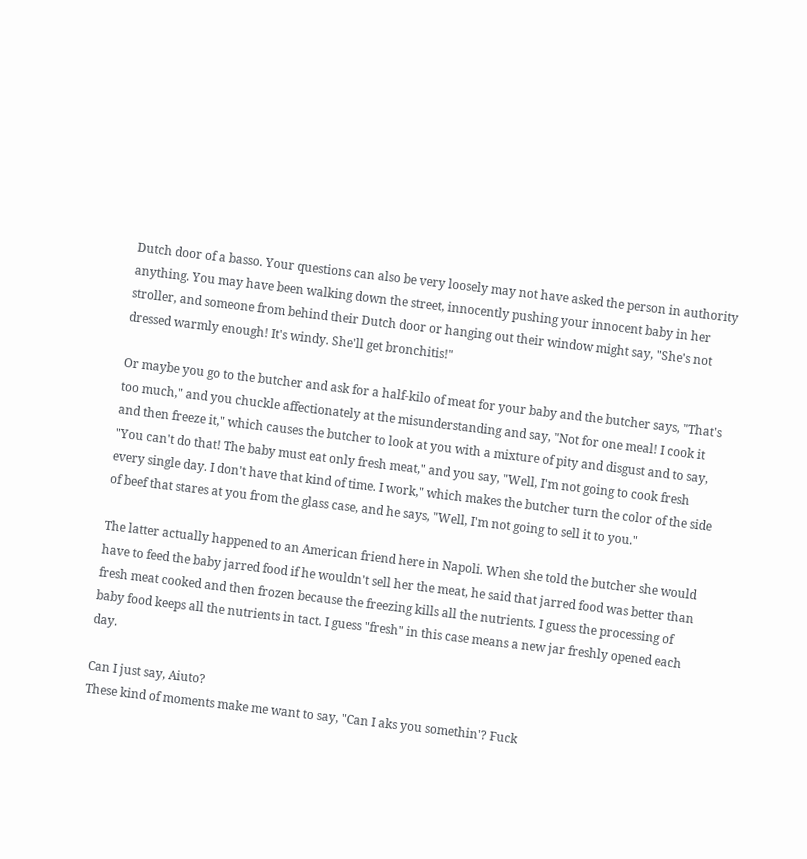Dutch door of a basso. Your questions can also be very loosely may not have asked the person in authority anything. You may have been walking down the street, innocently pushing your innocent baby in her stroller, and someone from behind their Dutch door or hanging out their window might say, "She's not dressed warmly enough! It's windy. She'll get bronchitis!"

Or maybe you go to the butcher and ask for a half-kilo of meat for your baby and the butcher says, "That's too much," and you chuckle affectionately at the misunderstanding and say, "Not for one meal! I cook it and then freeze it," which causes the butcher to look at you with a mixture of pity and disgust and to say, "You can't do that! The baby must eat only fresh meat," and you say, "Well, I'm not going to cook fresh every single day. I don't have that kind of time. I work," which makes the butcher turn the color of the side of beef that stares at you from the glass case, and he says, "Well, I'm not going to sell it to you."

The latter actually happened to an American friend here in Napoli. When she told the butcher she would have to feed the baby jarred food if he wouldn't sell her the meat, he said that jarred food was better than fresh meat cooked and then frozen because the freezing kills all the nutrients. I guess the processing of baby food keeps all the nutrients in tact. I guess "fresh" in this case means a new jar freshly opened each day.

Can I just say, Aiuto?
These kind of moments make me want to say, "Can I aks you somethin'? Fuck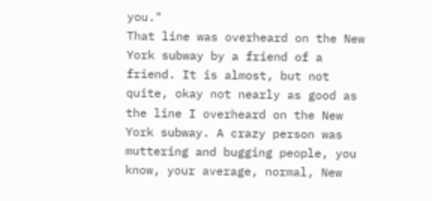you."
That line was overheard on the New York subway by a friend of a friend. It is almost, but not quite, okay not nearly as good as the line I overheard on the New York subway. A crazy person was muttering and bugging people, you know, your average, normal, New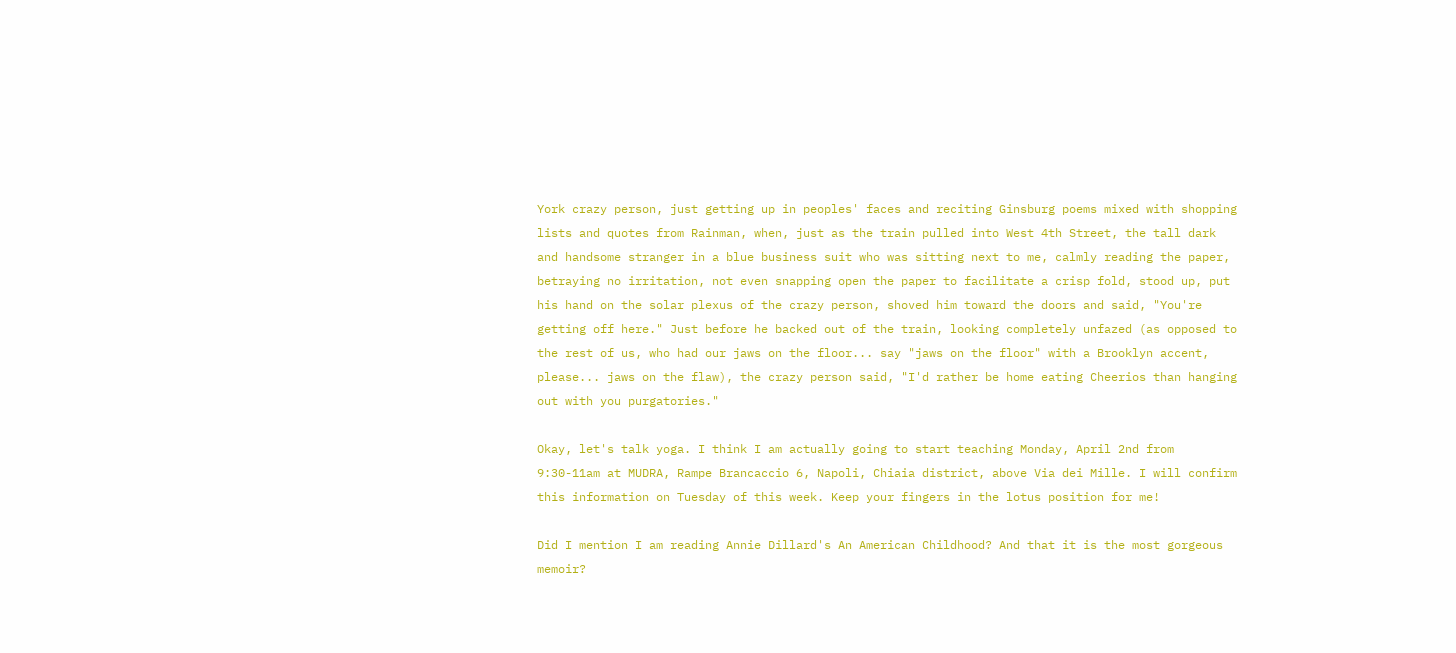York crazy person, just getting up in peoples' faces and reciting Ginsburg poems mixed with shopping lists and quotes from Rainman, when, just as the train pulled into West 4th Street, the tall dark and handsome stranger in a blue business suit who was sitting next to me, calmly reading the paper, betraying no irritation, not even snapping open the paper to facilitate a crisp fold, stood up, put his hand on the solar plexus of the crazy person, shoved him toward the doors and said, "You're getting off here." Just before he backed out of the train, looking completely unfazed (as opposed to the rest of us, who had our jaws on the floor... say "jaws on the floor" with a Brooklyn accent, please... jaws on the flaw), the crazy person said, "I'd rather be home eating Cheerios than hanging out with you purgatories."

Okay, let's talk yoga. I think I am actually going to start teaching Monday, April 2nd from 9:30-11am at MUDRA, Rampe Brancaccio 6, Napoli, Chiaia district, above Via dei Mille. I will confirm this information on Tuesday of this week. Keep your fingers in the lotus position for me!

Did I mention I am reading Annie Dillard's An American Childhood? And that it is the most gorgeous memoir?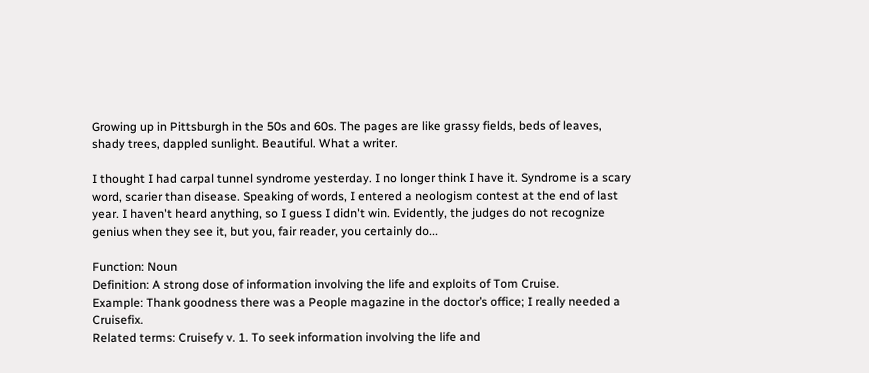Growing up in Pittsburgh in the 50s and 60s. The pages are like grassy fields, beds of leaves, shady trees, dappled sunlight. Beautiful. What a writer.

I thought I had carpal tunnel syndrome yesterday. I no longer think I have it. Syndrome is a scary word, scarier than disease. Speaking of words, I entered a neologism contest at the end of last year. I haven't heard anything, so I guess I didn't win. Evidently, the judges do not recognize genius when they see it, but you, fair reader, you certainly do...

Function: Noun
Definition: A strong dose of information involving the life and exploits of Tom Cruise.
Example: Thank goodness there was a People magazine in the doctor’s office; I really needed a Cruisefix.
Related terms: Cruisefy v. 1. To seek information involving the life and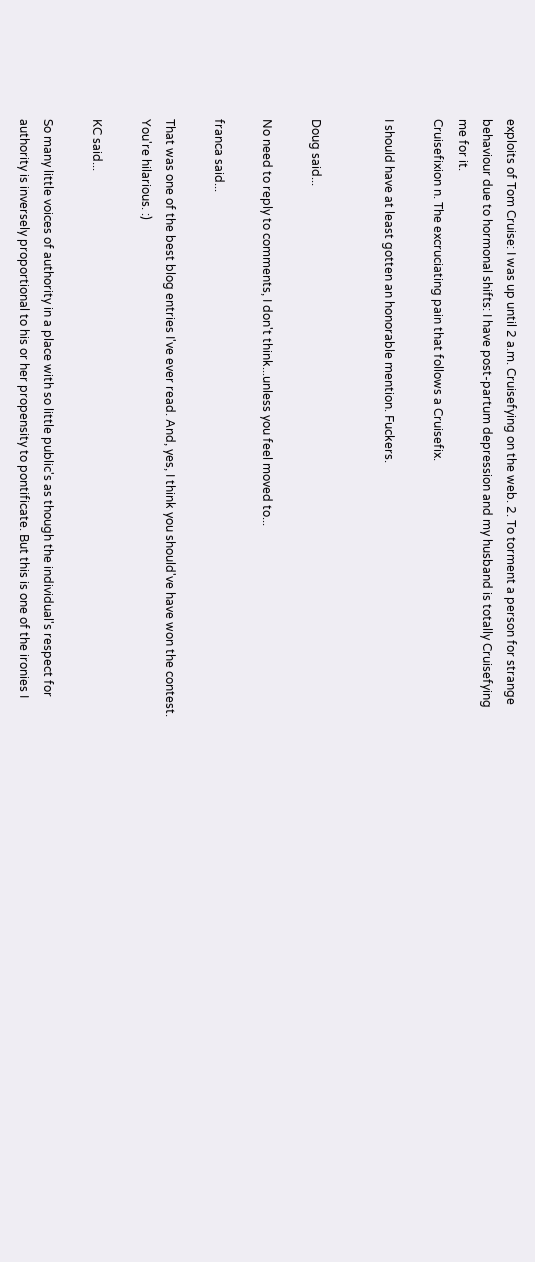exploits of Tom Cruise: I was up until 2 a.m. Cruisefying on the web. 2. To torment a person for strange behaviour due to hormonal shifts: I have post-partum depression and my husband is totally Cruisefying me for it.
Cruisefixion n. The excruciating pain that follows a Cruisefix.

I should have at least gotten an honorable mention. Fuckers.


Doug said...

No need to reply to comments, I don't think...unless you feel moved to...

franca said...

That was one of the best blog entries I've ever read. And, yes, I think you should've have won the contest. You're hilarious. :)

KC said...

So many little voices of authority in a place with so little public's as though the individual's respect for authority is inversely proportional to his or her propensity to pontificate. But this is one of the ironies I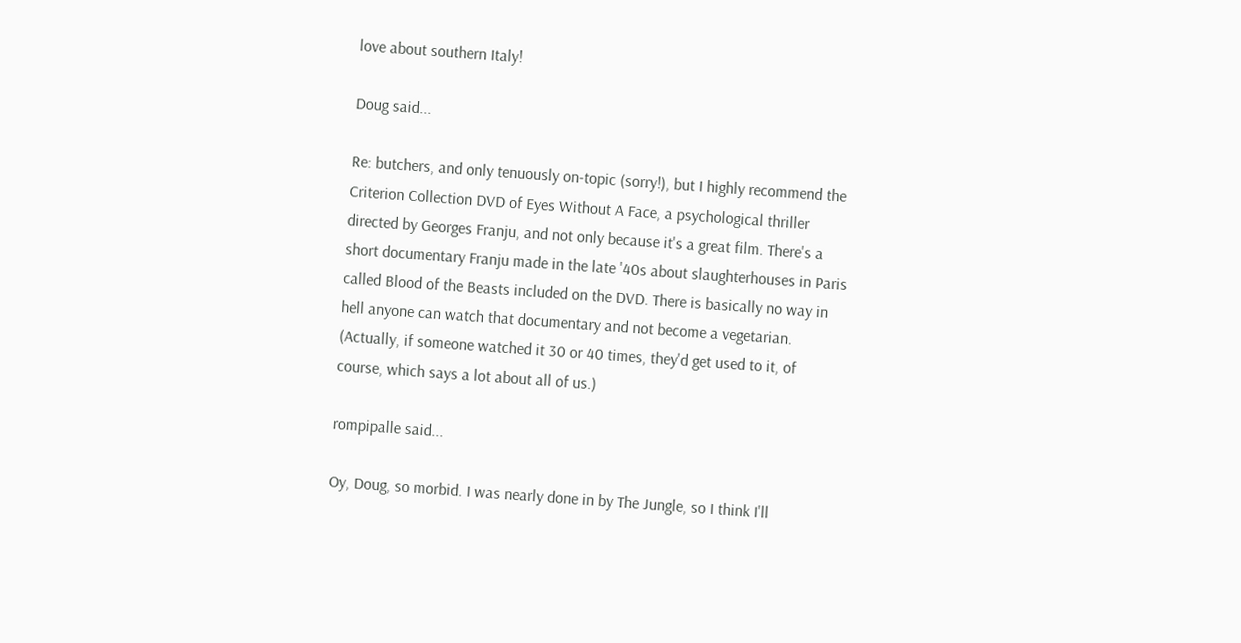love about southern Italy!

Doug said...

Re: butchers, and only tenuously on-topic (sorry!), but I highly recommend the Criterion Collection DVD of Eyes Without A Face, a psychological thriller directed by Georges Franju, and not only because it's a great film. There's a short documentary Franju made in the late '40s about slaughterhouses in Paris called Blood of the Beasts included on the DVD. There is basically no way in hell anyone can watch that documentary and not become a vegetarian. (Actually, if someone watched it 30 or 40 times, they'd get used to it, of course, which says a lot about all of us.)

rompipalle said...

Oy, Doug, so morbid. I was nearly done in by The Jungle, so I think I'll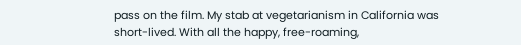pass on the film. My stab at vegetarianism in California was short-lived. With all the happy, free-roaming,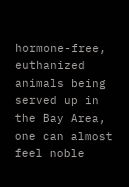hormone-free, euthanized animals being served up in the Bay Area, one can almost feel noble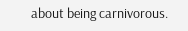about being carnivorous.